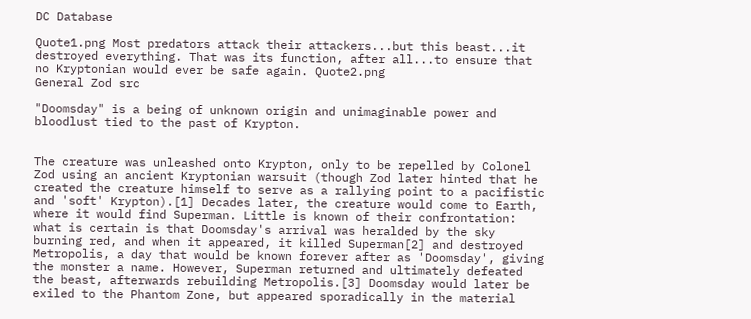DC Database

Quote1.png Most predators attack their attackers...but this beast...it destroyed everything. That was its function, after all...to ensure that no Kryptonian would ever be safe again. Quote2.png
General Zod src

"Doomsday" is a being of unknown origin and unimaginable power and bloodlust tied to the past of Krypton.


The creature was unleashed onto Krypton, only to be repelled by Colonel Zod using an ancient Kryptonian warsuit (though Zod later hinted that he created the creature himself to serve as a rallying point to a pacifistic and 'soft' Krypton).[1] Decades later, the creature would come to Earth, where it would find Superman. Little is known of their confrontation: what is certain is that Doomsday's arrival was heralded by the sky burning red, and when it appeared, it killed Superman[2] and destroyed Metropolis, a day that would be known forever after as 'Doomsday', giving the monster a name. However, Superman returned and ultimately defeated the beast, afterwards rebuilding Metropolis.[3] Doomsday would later be exiled to the Phantom Zone, but appeared sporadically in the material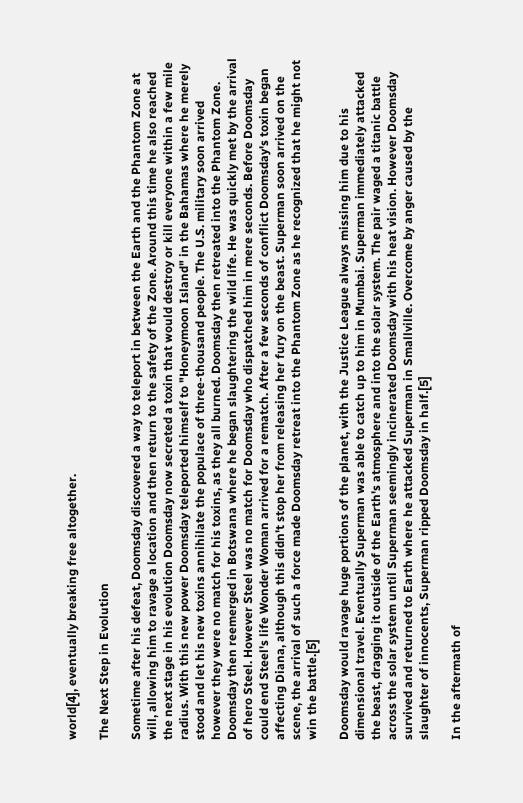world[4], eventually breaking free altogether.

The Next Step in Evolution

Sometime after his defeat, Doomsday discovered a way to teleport in between the Earth and the Phantom Zone at will, allowing him to ravage a location and then return to the safety of the Zone. Around this time he also reached the next stage in his evolution Doomsday now secreted a toxin that would destroy or kill everyone within a few mile radius. With this new power Doomsday teleported himself to "Honeymoon Island" in the Bahamas where he merely stood and let his new toxins annihilate the populace of three-thousand people. The U.S. military soon arrived however they were no match for his toxins, as they all burned. Doomsday then retreated into the Phantom Zone. Doomsday then reemerged in Botswana where he began slaughtering the wild life. He was quickly met by the arrival of hero Steel. However Steel was no match for Doomsday who dispatched him in mere seconds. Before Doomsday could end Steel's life Wonder Woman arrived for a rematch. After a few seconds of conflict Doomsday's toxin began affecting Diana, although this didn't stop her from releasing her fury on the beast. Superman soon arrived on the scene, the arrival of such a force made Doomsday retreat into the Phantom Zone as he recognized that he might not win the battle.[5]

Doomsday would ravage huge portions of the planet, with the Justice League always missing him due to his dimensional travel. Eventually Superman was able to catch up to him in Mumbai. Superman immediately attacked the beast, dragging it outside of the Earth's atmosphere and into the solar system. The pair waged a titanic battle across the solar system until Superman seemingly incinerated Doomsday with his heat vision. However Doomsday survived and returned to Earth where he attacked Superman in Smallville. Overcome by anger caused by the slaughter of innocents, Superman ripped Doomsday in half.[5]

In the aftermath of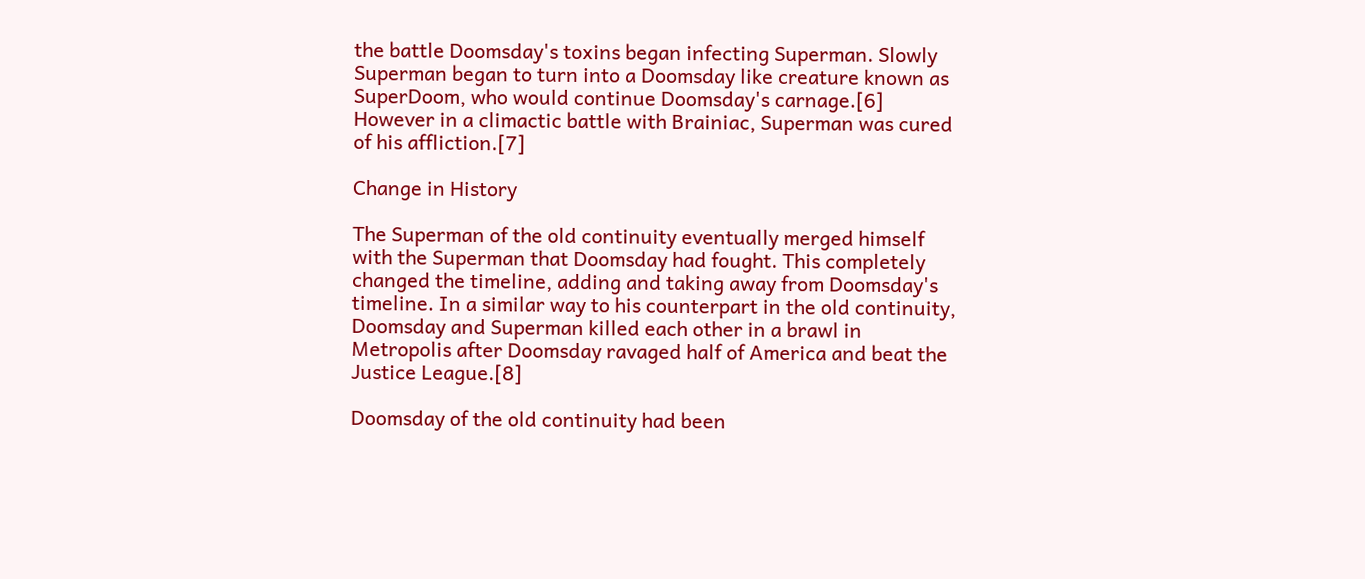the battle Doomsday's toxins began infecting Superman. Slowly Superman began to turn into a Doomsday like creature known as SuperDoom, who would continue Doomsday's carnage.[6] However in a climactic battle with Brainiac, Superman was cured of his affliction.[7]

Change in History

The Superman of the old continuity eventually merged himself with the Superman that Doomsday had fought. This completely changed the timeline, adding and taking away from Doomsday's timeline. In a similar way to his counterpart in the old continuity, Doomsday and Superman killed each other in a brawl in Metropolis after Doomsday ravaged half of America and beat the Justice League.[8]

Doomsday of the old continuity had been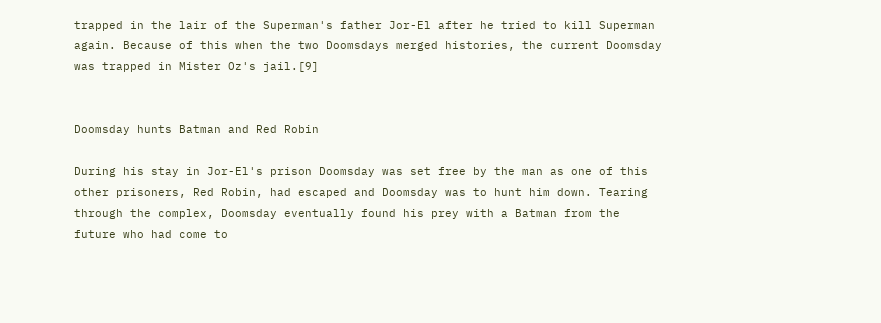trapped in the lair of the Superman's father Jor-El after he tried to kill Superman again. Because of this when the two Doomsdays merged histories, the current Doomsday was trapped in Mister Oz's jail.[9]


Doomsday hunts Batman and Red Robin

During his stay in Jor-El's prison Doomsday was set free by the man as one of this other prisoners, Red Robin, had escaped and Doomsday was to hunt him down. Tearing through the complex, Doomsday eventually found his prey with a Batman from the future who had come to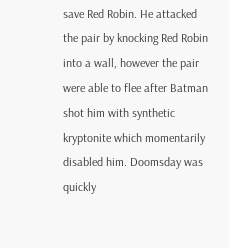save Red Robin. He attacked the pair by knocking Red Robin into a wall, however the pair were able to flee after Batman shot him with synthetic kryptonite which momentarily disabled him. Doomsday was quickly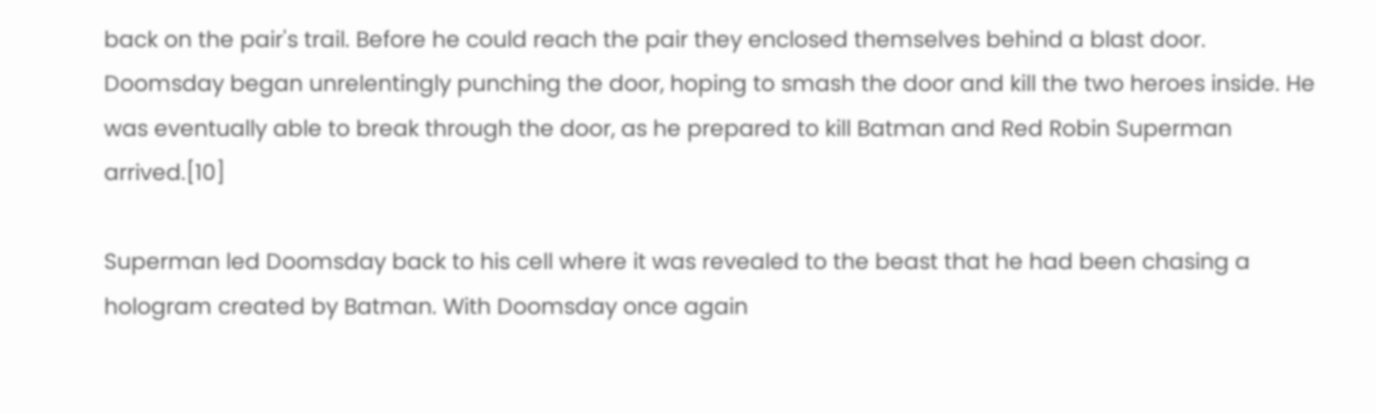back on the pair's trail. Before he could reach the pair they enclosed themselves behind a blast door. Doomsday began unrelentingly punching the door, hoping to smash the door and kill the two heroes inside. He was eventually able to break through the door, as he prepared to kill Batman and Red Robin Superman arrived.[10]

Superman led Doomsday back to his cell where it was revealed to the beast that he had been chasing a hologram created by Batman. With Doomsday once again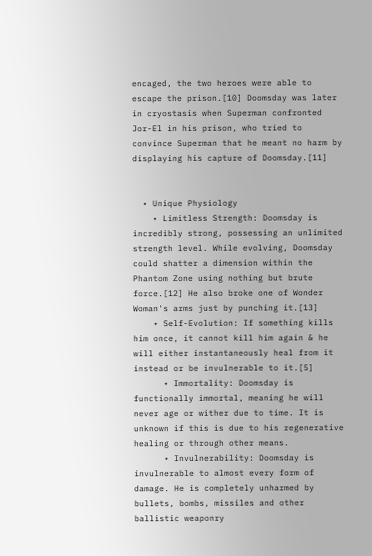encaged, the two heroes were able to escape the prison.[10] Doomsday was later in cryostasis when Superman confronted Jor-El in his prison, who tried to convince Superman that he meant no harm by displaying his capture of Doomsday.[11]


  • Unique Physiology
    • Limitless Strength: Doomsday is incredibly strong, possessing an unlimited strength level. While evolving, Doomsday could shatter a dimension within the Phantom Zone using nothing but brute force.[12] He also broke one of Wonder Woman's arms just by punching it.[13]
    • Self-Evolution: If something kills him once, it cannot kill him again & he will either instantaneously heal from it instead or be invulnerable to it.[5]
      • Immortality: Doomsday is functionally immortal, meaning he will never age or wither due to time. It is unknown if this is due to his regenerative healing or through other means.
      • Invulnerability: Doomsday is invulnerable to almost every form of damage. He is completely unharmed by bullets, bombs, missiles and other ballistic weaponry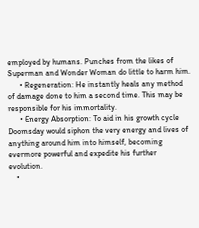employed by humans. Punches from the likes of Superman and Wonder Woman do little to harm him.
      • Regeneration: He instantly heals any method of damage done to him a second time. This may be responsible for his immortality.
      • Energy Absorption: To aid in his growth cycle Doomsday would siphon the very energy and lives of anything around him into himself, becoming evermore powerful and expedite his further evolution.
    •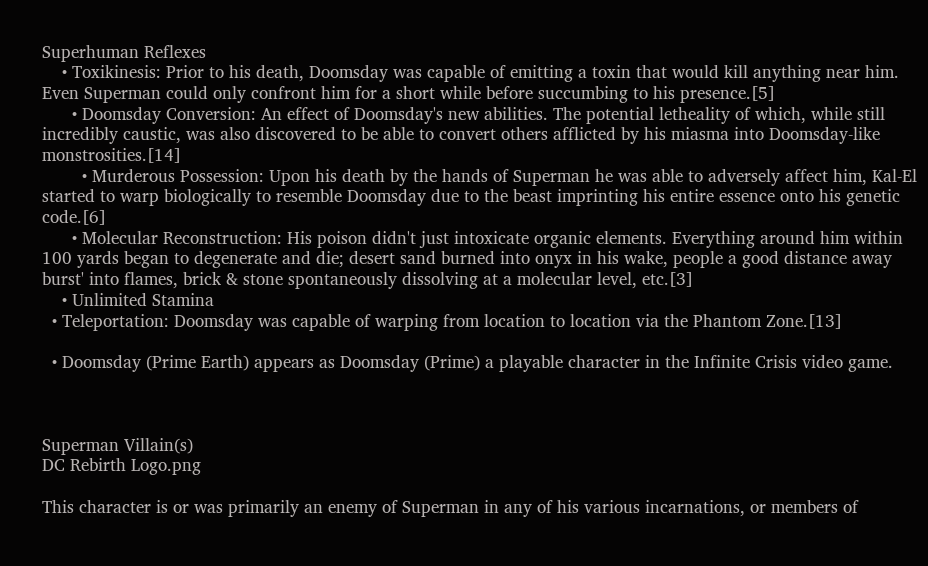Superhuman Reflexes
    • Toxikinesis: Prior to his death, Doomsday was capable of emitting a toxin that would kill anything near him. Even Superman could only confront him for a short while before succumbing to his presence.[5]
      • Doomsday Conversion: An effect of Doomsday's new abilities. The potential letheality of which, while still incredibly caustic, was also discovered to be able to convert others afflicted by his miasma into Doomsday-like monstrosities.[14]
        • Murderous Possession: Upon his death by the hands of Superman he was able to adversely affect him, Kal-El started to warp biologically to resemble Doomsday due to the beast imprinting his entire essence onto his genetic code.[6]
      • Molecular Reconstruction: His poison didn't just intoxicate organic elements. Everything around him within 100 yards began to degenerate and die; desert sand burned into onyx in his wake, people a good distance away burst' into flames, brick & stone spontaneously dissolving at a molecular level, etc.[3]
    • Unlimited Stamina
  • Teleportation: Doomsday was capable of warping from location to location via the Phantom Zone.[13]

  • Doomsday (Prime Earth) appears as Doomsday (Prime) a playable character in the Infinite Crisis video game.



Superman Villain(s)
DC Rebirth Logo.png

This character is or was primarily an enemy of Superman in any of his various incarnations, or members of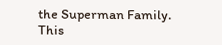the Superman Family. This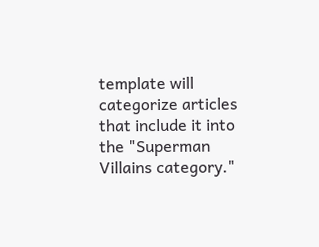template will categorize articles that include it into the "Superman Villains category."